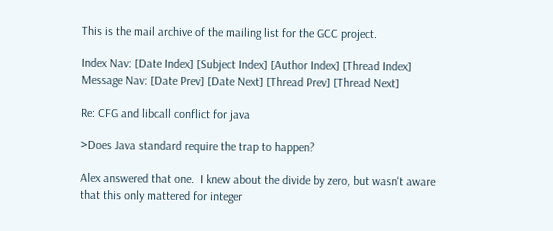This is the mail archive of the mailing list for the GCC project.

Index Nav: [Date Index] [Subject Index] [Author Index] [Thread Index]
Message Nav: [Date Prev] [Date Next] [Thread Prev] [Thread Next]

Re: CFG and libcall conflict for java

>Does Java standard require the trap to happen?

Alex answered that one.  I knew about the divide by zero, but wasn't aware
that this only mattered for integer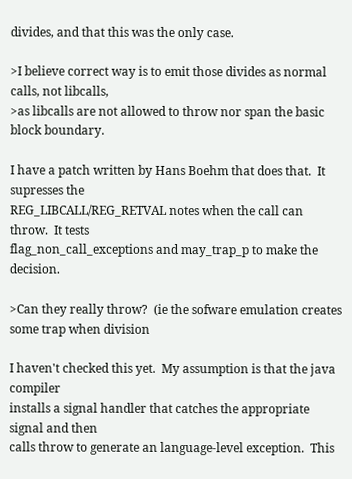divides, and that this was the only case.

>I believe correct way is to emit those divides as normal calls, not libcalls,
>as libcalls are not allowed to throw nor span the basic block boundary.

I have a patch written by Hans Boehm that does that.  It supresses the
REG_LIBCALL/REG_RETVAL notes when the call can throw.  It tests
flag_non_call_exceptions and may_trap_p to make the decision.

>Can they really throw?  (ie the sofware emulation creates some trap when division

I haven't checked this yet.  My assumption is that the java compiler
installs a signal handler that catches the appropriate signal and then
calls throw to generate an language-level exception.  This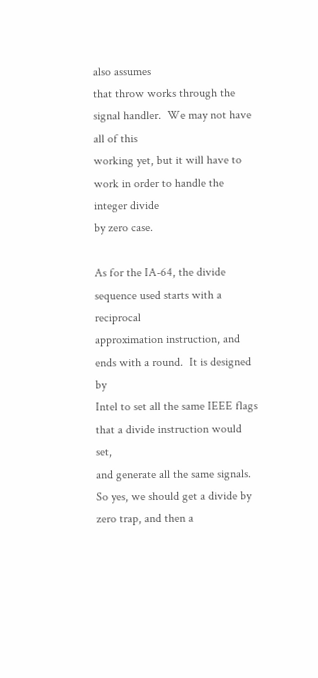also assumes
that throw works through the signal handler.  We may not have all of this
working yet, but it will have to work in order to handle the integer divide
by zero case.

As for the IA-64, the divide sequence used starts with a reciprocal
approximation instruction, and ends with a round.  It is designed by
Intel to set all the same IEEE flags that a divide instruction would set,
and generate all the same signals.  So yes, we should get a divide by
zero trap, and then a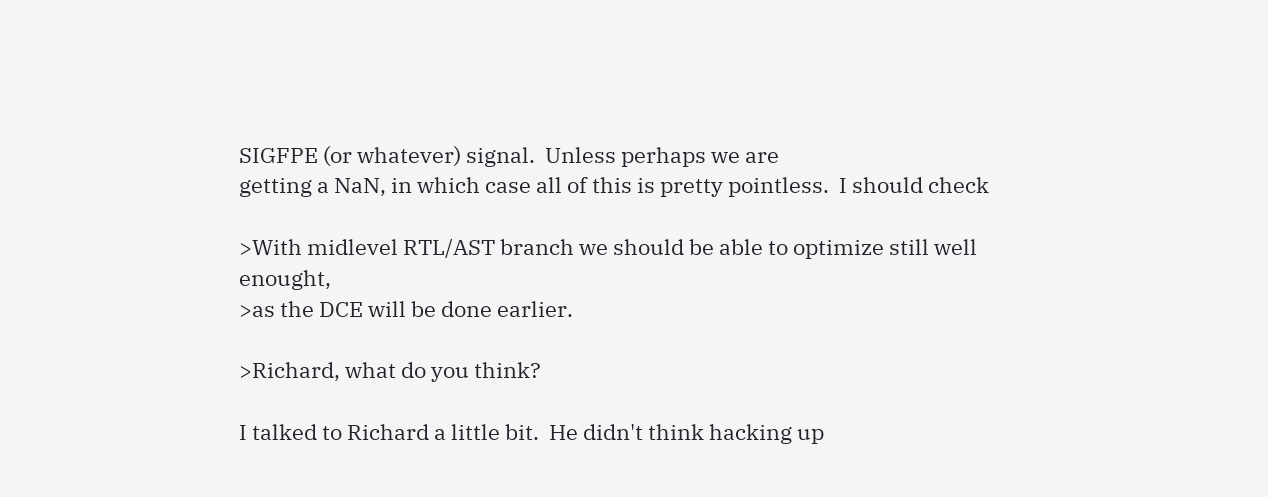SIGFPE (or whatever) signal.  Unless perhaps we are
getting a NaN, in which case all of this is pretty pointless.  I should check

>With midlevel RTL/AST branch we should be able to optimize still well enought,
>as the DCE will be done earlier.

>Richard, what do you think?

I talked to Richard a little bit.  He didn't think hacking up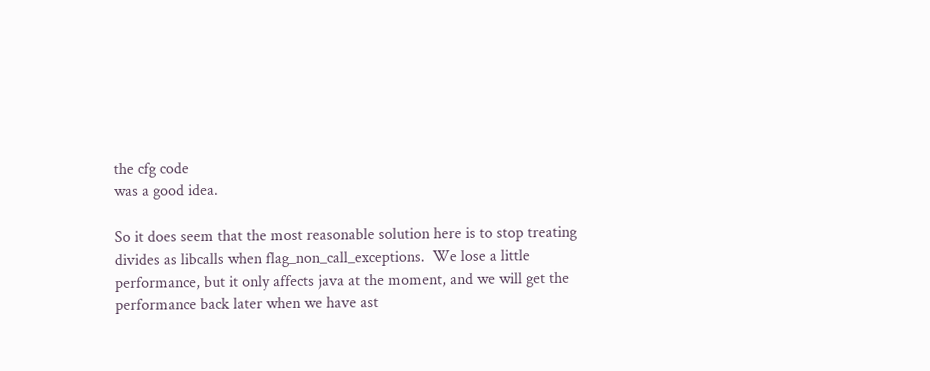the cfg code
was a good idea.

So it does seem that the most reasonable solution here is to stop treating
divides as libcalls when flag_non_call_exceptions.  We lose a little
performance, but it only affects java at the moment, and we will get the
performance back later when we have ast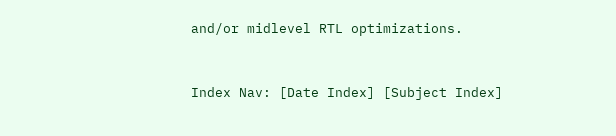and/or midlevel RTL optimizations.


Index Nav: [Date Index] [Subject Index]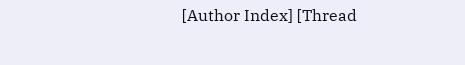[Author Index] [Thread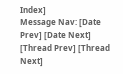Index]
Message Nav: [Date Prev] [Date Next] [Thread Prev] [Thread Next]